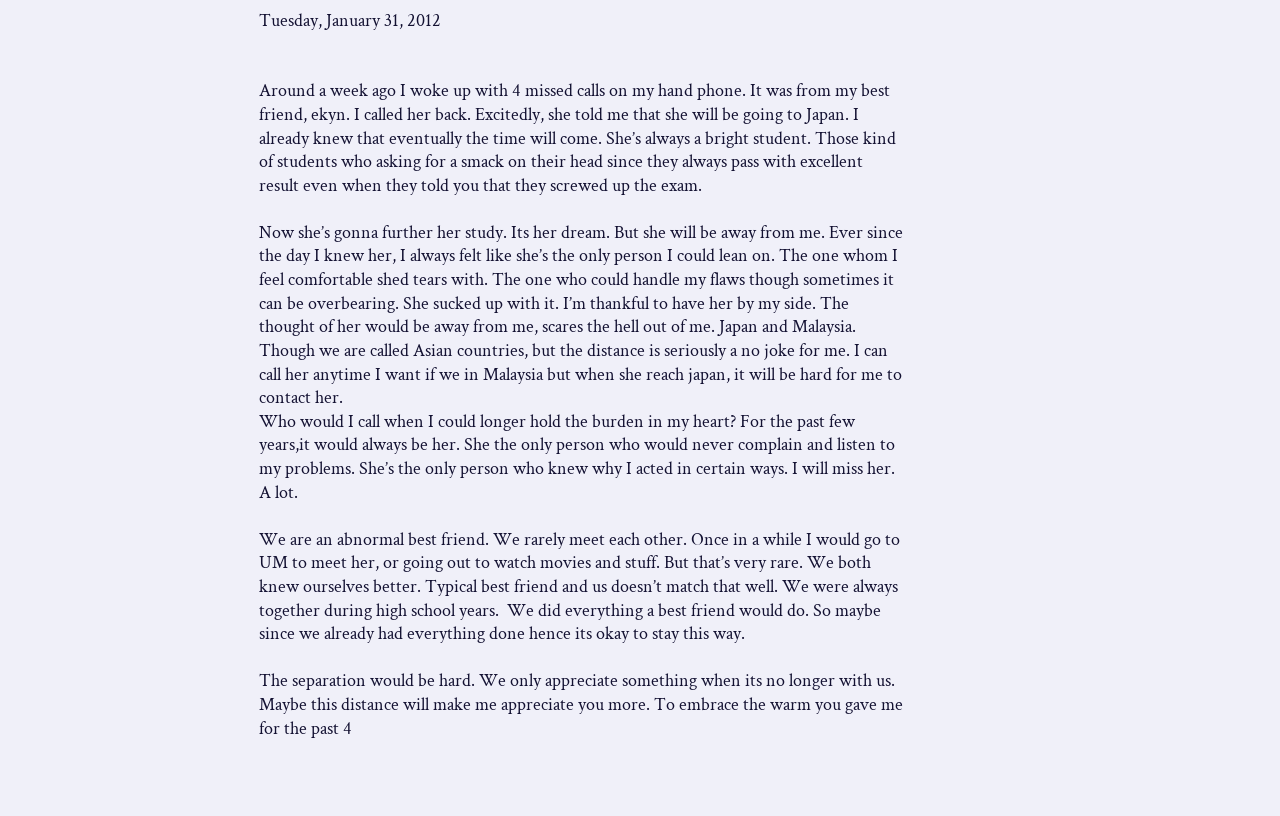Tuesday, January 31, 2012


Around a week ago I woke up with 4 missed calls on my hand phone. It was from my best friend, ekyn. I called her back. Excitedly, she told me that she will be going to Japan. I already knew that eventually the time will come. She’s always a bright student. Those kind of students who asking for a smack on their head since they always pass with excellent result even when they told you that they screwed up the exam.

Now she’s gonna further her study. Its her dream. But she will be away from me. Ever since the day I knew her, I always felt like she’s the only person I could lean on. The one whom I feel comfortable shed tears with. The one who could handle my flaws though sometimes it can be overbearing. She sucked up with it. I’m thankful to have her by my side. The thought of her would be away from me, scares the hell out of me. Japan and Malaysia. Though we are called Asian countries, but the distance is seriously a no joke for me. I can call her anytime I want if we in Malaysia but when she reach japan, it will be hard for me to contact her.
Who would I call when I could longer hold the burden in my heart? For the past few years,it would always be her. She the only person who would never complain and listen to my problems. She’s the only person who knew why I acted in certain ways. I will miss her. A lot.

We are an abnormal best friend. We rarely meet each other. Once in a while I would go to UM to meet her, or going out to watch movies and stuff. But that’s very rare. We both knew ourselves better. Typical best friend and us doesn’t match that well. We were always together during high school years.  We did everything a best friend would do. So maybe since we already had everything done hence its okay to stay this way.

The separation would be hard. We only appreciate something when its no longer with us. Maybe this distance will make me appreciate you more. To embrace the warm you gave me for the past 4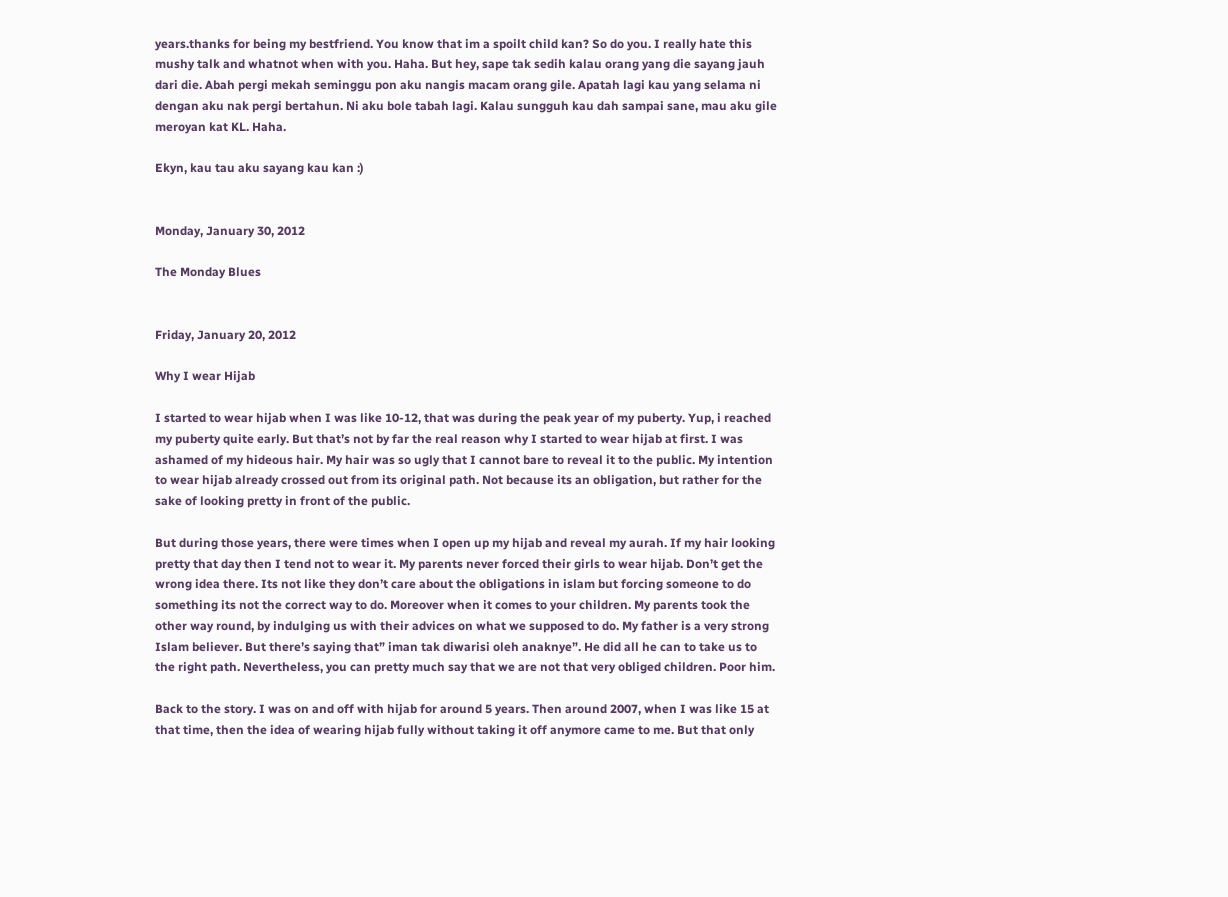years.thanks for being my bestfriend. You know that im a spoilt child kan? So do you. I really hate this mushy talk and whatnot when with you. Haha. But hey, sape tak sedih kalau orang yang die sayang jauh dari die. Abah pergi mekah seminggu pon aku nangis macam orang gile. Apatah lagi kau yang selama ni dengan aku nak pergi bertahun. Ni aku bole tabah lagi. Kalau sungguh kau dah sampai sane, mau aku gile meroyan kat KL. Haha.

Ekyn, kau tau aku sayang kau kan :)


Monday, January 30, 2012

The Monday Blues


Friday, January 20, 2012

Why I wear Hijab

I started to wear hijab when I was like 10-12, that was during the peak year of my puberty. Yup, i reached my puberty quite early. But that’s not by far the real reason why I started to wear hijab at first. I was ashamed of my hideous hair. My hair was so ugly that I cannot bare to reveal it to the public. My intention to wear hijab already crossed out from its original path. Not because its an obligation, but rather for the sake of looking pretty in front of the public.

But during those years, there were times when I open up my hijab and reveal my aurah. If my hair looking pretty that day then I tend not to wear it. My parents never forced their girls to wear hijab. Don’t get the wrong idea there. Its not like they don’t care about the obligations in islam but forcing someone to do something its not the correct way to do. Moreover when it comes to your children. My parents took the other way round, by indulging us with their advices on what we supposed to do. My father is a very strong Islam believer. But there’s saying that” iman tak diwarisi oleh anaknye”. He did all he can to take us to the right path. Nevertheless, you can pretty much say that we are not that very obliged children. Poor him.

Back to the story. I was on and off with hijab for around 5 years. Then around 2007, when I was like 15 at that time, then the idea of wearing hijab fully without taking it off anymore came to me. But that only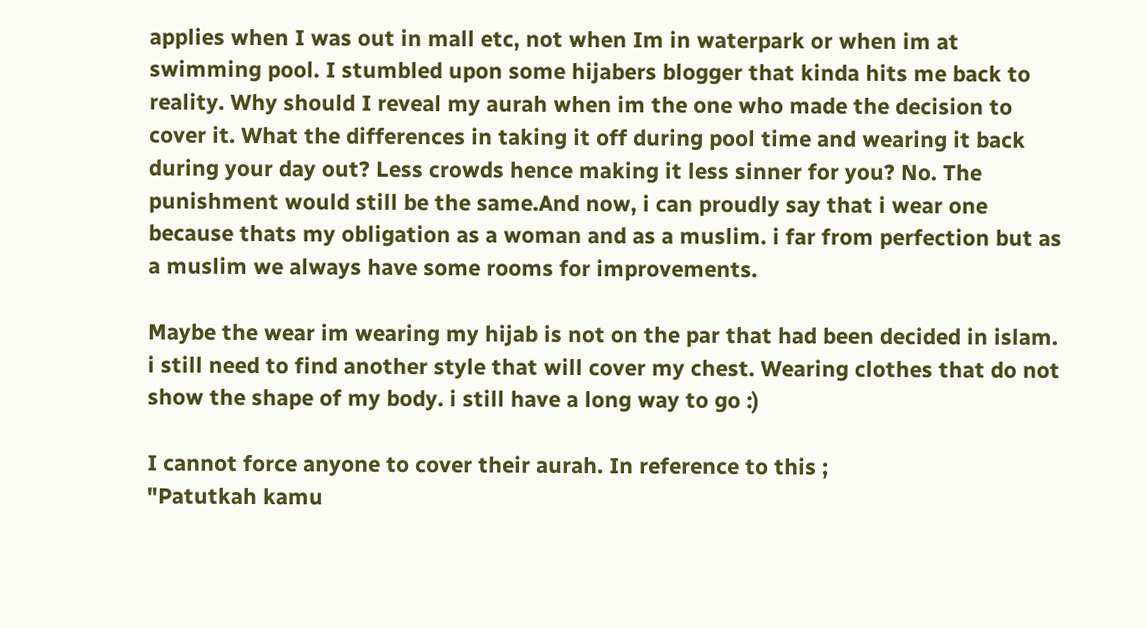applies when I was out in mall etc, not when Im in waterpark or when im at swimming pool. I stumbled upon some hijabers blogger that kinda hits me back to reality. Why should I reveal my aurah when im the one who made the decision to cover it. What the differences in taking it off during pool time and wearing it back during your day out? Less crowds hence making it less sinner for you? No. The punishment would still be the same.And now, i can proudly say that i wear one because thats my obligation as a woman and as a muslim. i far from perfection but as a muslim we always have some rooms for improvements.

Maybe the wear im wearing my hijab is not on the par that had been decided in islam. i still need to find another style that will cover my chest. Wearing clothes that do not show the shape of my body. i still have a long way to go :)

I cannot force anyone to cover their aurah. In reference to this ;
"Patutkah kamu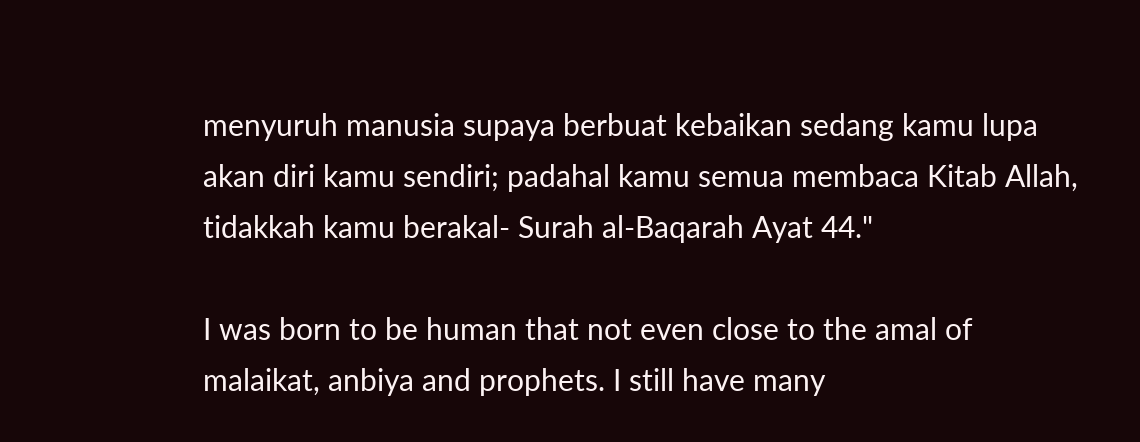menyuruh manusia supaya berbuat kebaikan sedang kamu lupa akan diri kamu sendiri; padahal kamu semua membaca Kitab Allah, tidakkah kamu berakal- Surah al-Baqarah Ayat 44."

I was born to be human that not even close to the amal of malaikat, anbiya and prophets. I still have many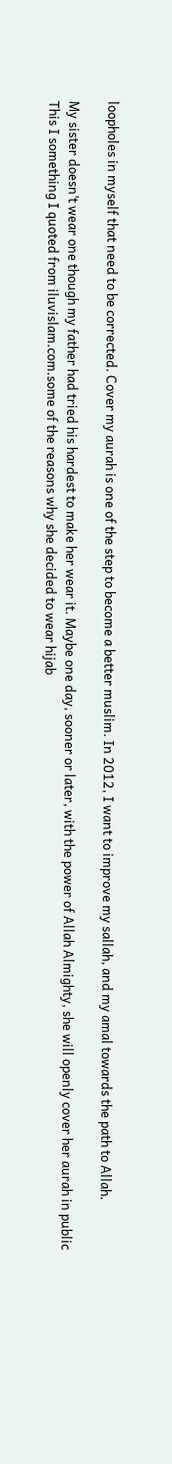loopholes in myself that need to be corrected. Cover my aurah is one of the step to become a better muslim. In 2012, I want to improve my sallah, and my amal towards the path to Allah.

My sister doesn’t wear one though my father had tried his hardest to make her wear it. Maybe one day, sooner or later, with the power of Allah Almighty, she will openly cover her aurah in public
This I something I quoted from iluvislam.com.some of the reasons why she decided to wear hijab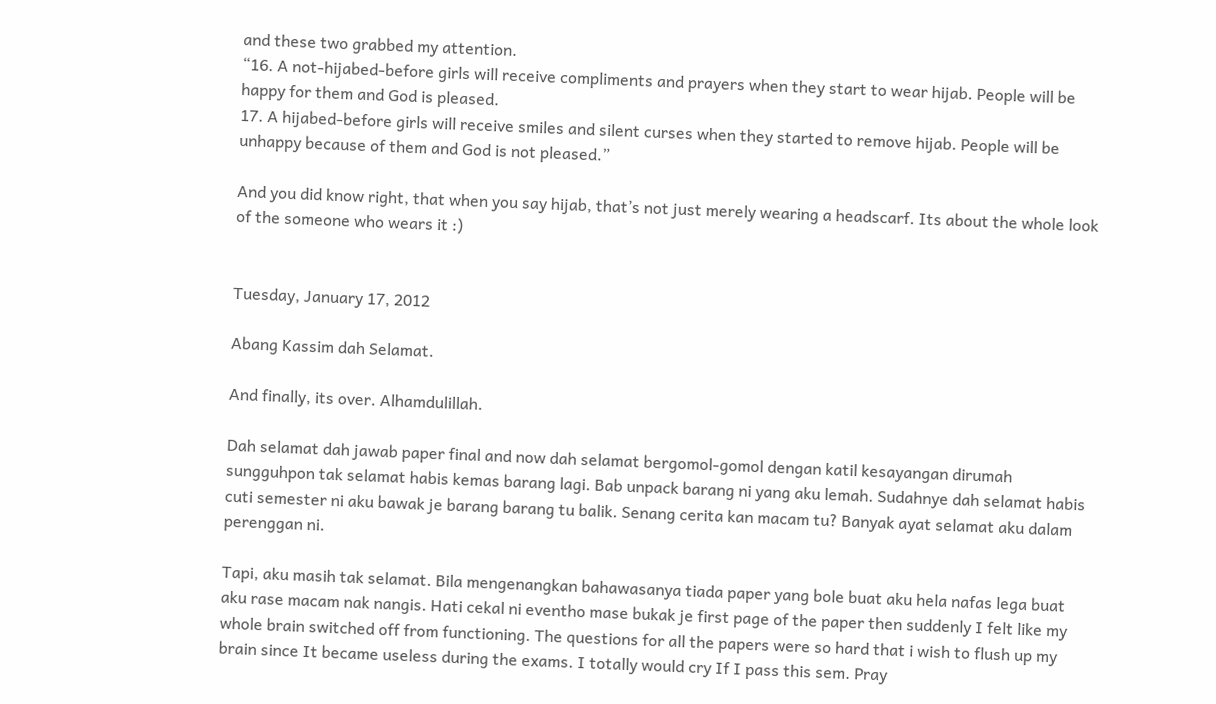and these two grabbed my attention.
“16. A not-hijabed-before girls will receive compliments and prayers when they start to wear hijab. People will be happy for them and God is pleased.
17. A hijabed-before girls will receive smiles and silent curses when they started to remove hijab. People will be unhappy because of them and God is not pleased.”

And you did know right, that when you say hijab, that’s not just merely wearing a headscarf. Its about the whole look of the someone who wears it :)


Tuesday, January 17, 2012

Abang Kassim dah Selamat.

And finally, its over. Alhamdulillah.

Dah selamat dah jawab paper final and now dah selamat bergomol-gomol dengan katil kesayangan dirumah sungguhpon tak selamat habis kemas barang lagi. Bab unpack barang ni yang aku lemah. Sudahnye dah selamat habis cuti semester ni aku bawak je barang barang tu balik. Senang cerita kan macam tu? Banyak ayat selamat aku dalam perenggan ni.

Tapi, aku masih tak selamat. Bila mengenangkan bahawasanya tiada paper yang bole buat aku hela nafas lega buat aku rase macam nak nangis. Hati cekal ni eventho mase bukak je first page of the paper then suddenly I felt like my whole brain switched off from functioning. The questions for all the papers were so hard that i wish to flush up my brain since It became useless during the exams. I totally would cry If I pass this sem. Pray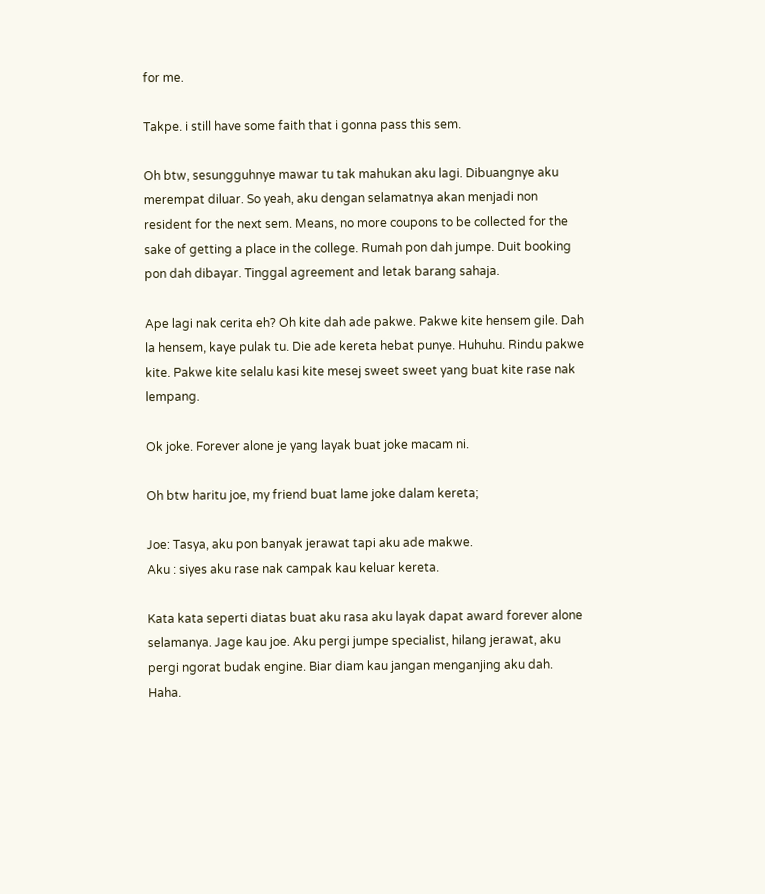for me.

Takpe. i still have some faith that i gonna pass this sem.

Oh btw, sesungguhnye mawar tu tak mahukan aku lagi. Dibuangnye aku merempat diluar. So yeah, aku dengan selamatnya akan menjadi non resident for the next sem. Means, no more coupons to be collected for the sake of getting a place in the college. Rumah pon dah jumpe. Duit booking pon dah dibayar. Tinggal agreement and letak barang sahaja.

Ape lagi nak cerita eh? Oh kite dah ade pakwe. Pakwe kite hensem gile. Dah la hensem, kaye pulak tu. Die ade kereta hebat punye. Huhuhu. Rindu pakwe kite. Pakwe kite selalu kasi kite mesej sweet sweet yang buat kite rase nak lempang.

Ok joke. Forever alone je yang layak buat joke macam ni.

Oh btw haritu joe, my friend buat lame joke dalam kereta;

Joe: Tasya, aku pon banyak jerawat tapi aku ade makwe.
Aku : siyes aku rase nak campak kau keluar kereta.

Kata kata seperti diatas buat aku rasa aku layak dapat award forever alone selamanya. Jage kau joe. Aku pergi jumpe specialist, hilang jerawat, aku pergi ngorat budak engine. Biar diam kau jangan menganjing aku dah. Haha.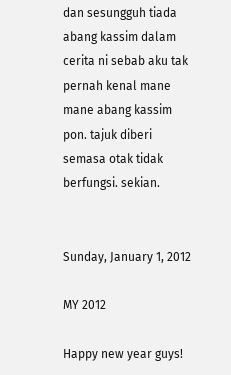dan sesungguh tiada abang kassim dalam cerita ni sebab aku tak pernah kenal mane mane abang kassim pon. tajuk diberi semasa otak tidak berfungsi. sekian.


Sunday, January 1, 2012

MY 2012

Happy new year guys!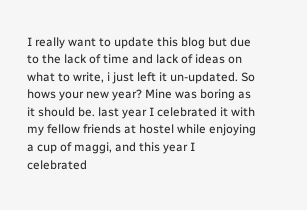I really want to update this blog but due to the lack of time and lack of ideas on what to write, i just left it un-updated. So hows your new year? Mine was boring as it should be. last year I celebrated it with my fellow friends at hostel while enjoying a cup of maggi, and this year I celebrated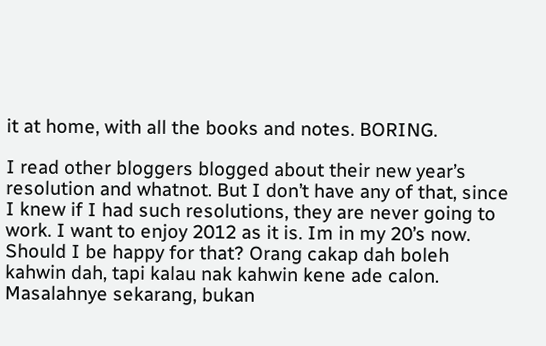it at home, with all the books and notes. BORING.

I read other bloggers blogged about their new year’s resolution and whatnot. But I don’t have any of that, since I knew if I had such resolutions, they are never going to work. I want to enjoy 2012 as it is. Im in my 20’s now. Should I be happy for that? Orang cakap dah boleh kahwin dah, tapi kalau nak kahwin kene ade calon. Masalahnye sekarang, bukan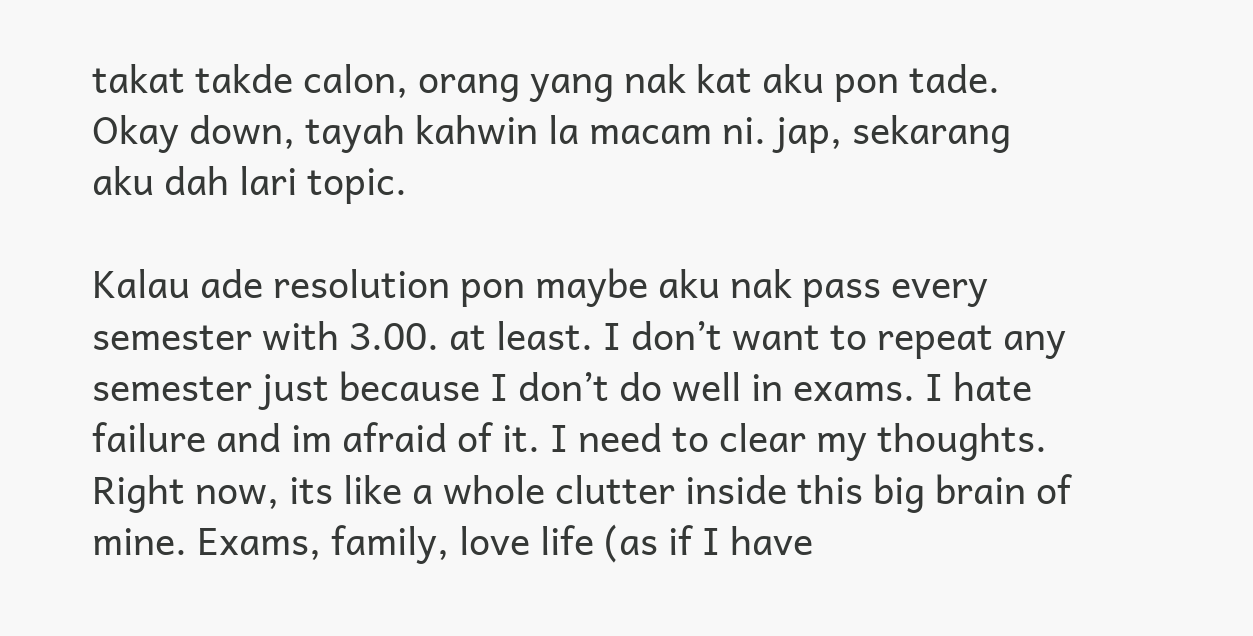takat takde calon, orang yang nak kat aku pon tade. Okay down, tayah kahwin la macam ni. jap, sekarang aku dah lari topic.

Kalau ade resolution pon maybe aku nak pass every semester with 3.00. at least. I don’t want to repeat any semester just because I don’t do well in exams. I hate failure and im afraid of it. I need to clear my thoughts. Right now, its like a whole clutter inside this big brain of mine. Exams, family, love life (as if I have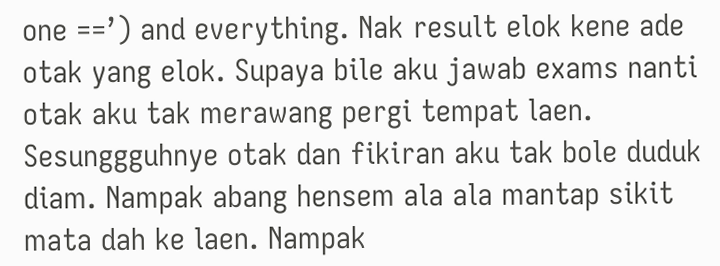one ==’) and everything. Nak result elok kene ade otak yang elok. Supaya bile aku jawab exams nanti otak aku tak merawang pergi tempat laen. Sesunggguhnye otak dan fikiran aku tak bole duduk diam. Nampak abang hensem ala ala mantap sikit mata dah ke laen. Nampak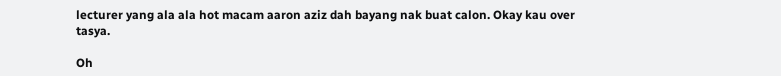lecturer yang ala ala hot macam aaron aziz dah bayang nak buat calon. Okay kau over tasya.

Oh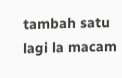tambah satu lagi la macam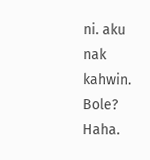ni. aku nak kahwin. Bole? Haha.